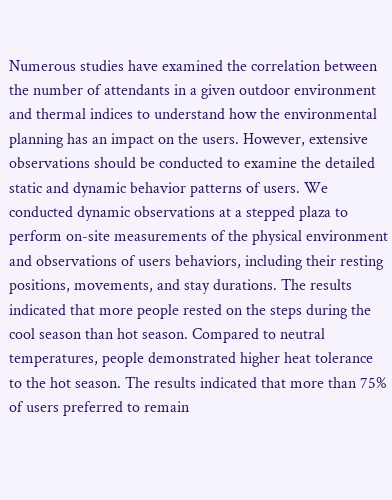Numerous studies have examined the correlation between the number of attendants in a given outdoor environment and thermal indices to understand how the environmental planning has an impact on the users. However, extensive observations should be conducted to examine the detailed static and dynamic behavior patterns of users. We conducted dynamic observations at a stepped plaza to perform on-site measurements of the physical environment and observations of users behaviors, including their resting positions, movements, and stay durations. The results indicated that more people rested on the steps during the cool season than hot season. Compared to neutral temperatures, people demonstrated higher heat tolerance to the hot season. The results indicated that more than 75% of users preferred to remain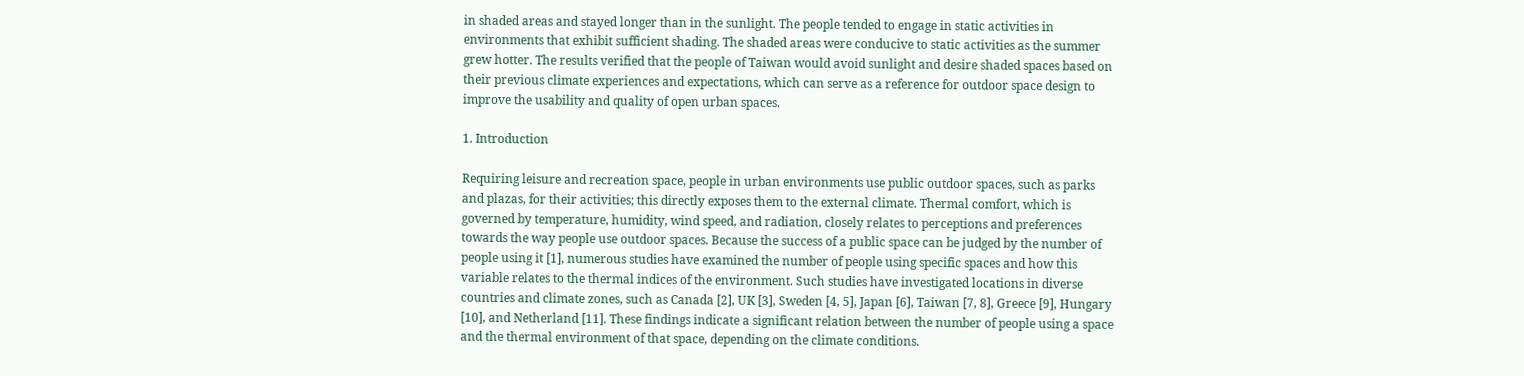in shaded areas and stayed longer than in the sunlight. The people tended to engage in static activities in environments that exhibit sufficient shading. The shaded areas were conducive to static activities as the summer grew hotter. The results verified that the people of Taiwan would avoid sunlight and desire shaded spaces based on their previous climate experiences and expectations, which can serve as a reference for outdoor space design to improve the usability and quality of open urban spaces.

1. Introduction

Requiring leisure and recreation space, people in urban environments use public outdoor spaces, such as parks and plazas, for their activities; this directly exposes them to the external climate. Thermal comfort, which is governed by temperature, humidity, wind speed, and radiation, closely relates to perceptions and preferences towards the way people use outdoor spaces. Because the success of a public space can be judged by the number of people using it [1], numerous studies have examined the number of people using specific spaces and how this variable relates to the thermal indices of the environment. Such studies have investigated locations in diverse countries and climate zones, such as Canada [2], UK [3], Sweden [4, 5], Japan [6], Taiwan [7, 8], Greece [9], Hungary [10], and Netherland [11]. These findings indicate a significant relation between the number of people using a space and the thermal environment of that space, depending on the climate conditions.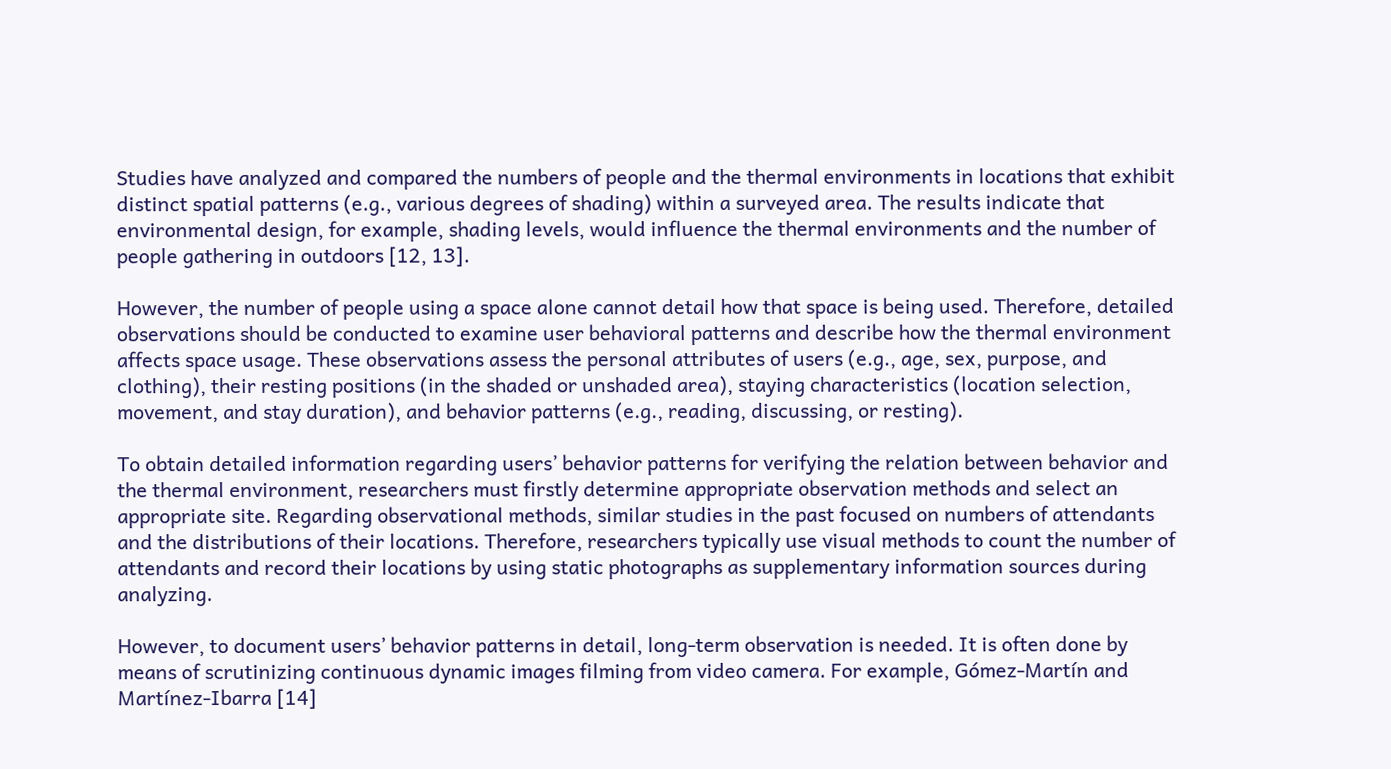Studies have analyzed and compared the numbers of people and the thermal environments in locations that exhibit distinct spatial patterns (e.g., various degrees of shading) within a surveyed area. The results indicate that environmental design, for example, shading levels, would influence the thermal environments and the number of people gathering in outdoors [12, 13].

However, the number of people using a space alone cannot detail how that space is being used. Therefore, detailed observations should be conducted to examine user behavioral patterns and describe how the thermal environment affects space usage. These observations assess the personal attributes of users (e.g., age, sex, purpose, and clothing), their resting positions (in the shaded or unshaded area), staying characteristics (location selection, movement, and stay duration), and behavior patterns (e.g., reading, discussing, or resting).

To obtain detailed information regarding users’ behavior patterns for verifying the relation between behavior and the thermal environment, researchers must firstly determine appropriate observation methods and select an appropriate site. Regarding observational methods, similar studies in the past focused on numbers of attendants and the distributions of their locations. Therefore, researchers typically use visual methods to count the number of attendants and record their locations by using static photographs as supplementary information sources during analyzing.

However, to document users’ behavior patterns in detail, long-term observation is needed. It is often done by means of scrutinizing continuous dynamic images filming from video camera. For example, Gómez-Martín and Martínez-Ibarra [14]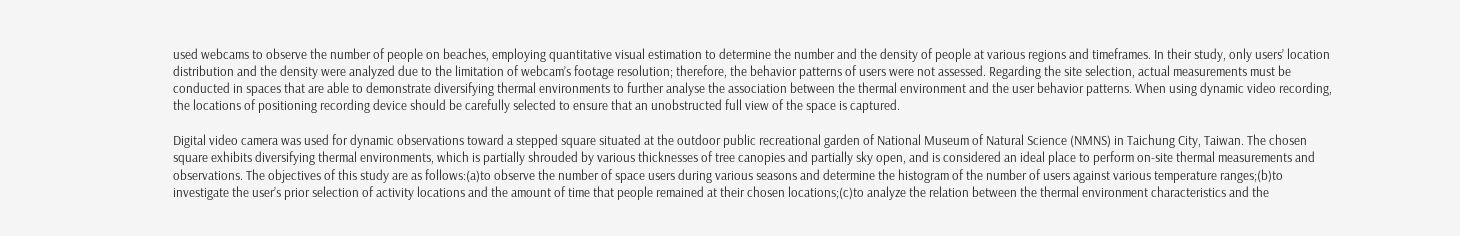used webcams to observe the number of people on beaches, employing quantitative visual estimation to determine the number and the density of people at various regions and timeframes. In their study, only users’ location distribution and the density were analyzed due to the limitation of webcam’s footage resolution; therefore, the behavior patterns of users were not assessed. Regarding the site selection, actual measurements must be conducted in spaces that are able to demonstrate diversifying thermal environments to further analyse the association between the thermal environment and the user behavior patterns. When using dynamic video recording, the locations of positioning recording device should be carefully selected to ensure that an unobstructed full view of the space is captured.

Digital video camera was used for dynamic observations toward a stepped square situated at the outdoor public recreational garden of National Museum of Natural Science (NMNS) in Taichung City, Taiwan. The chosen square exhibits diversifying thermal environments, which is partially shrouded by various thicknesses of tree canopies and partially sky open, and is considered an ideal place to perform on-site thermal measurements and observations. The objectives of this study are as follows:(a)to observe the number of space users during various seasons and determine the histogram of the number of users against various temperature ranges;(b)to investigate the user’s prior selection of activity locations and the amount of time that people remained at their chosen locations;(c)to analyze the relation between the thermal environment characteristics and the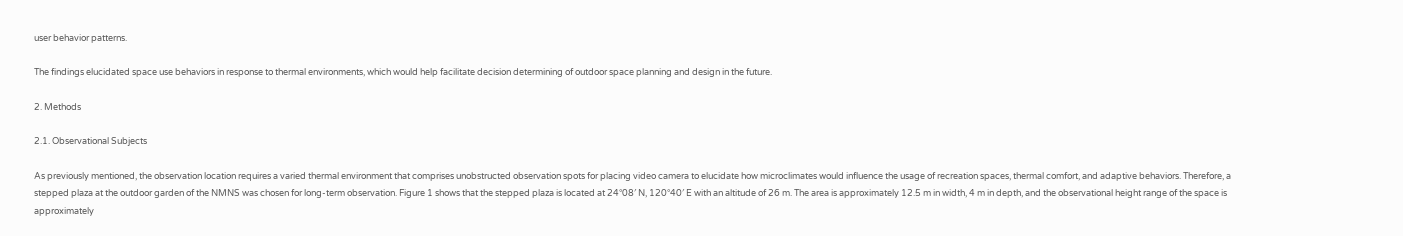user behavior patterns.

The findings elucidated space use behaviors in response to thermal environments, which would help facilitate decision determining of outdoor space planning and design in the future.

2. Methods

2.1. Observational Subjects

As previously mentioned, the observation location requires a varied thermal environment that comprises unobstructed observation spots for placing video camera to elucidate how microclimates would influence the usage of recreation spaces, thermal comfort, and adaptive behaviors. Therefore, a stepped plaza at the outdoor garden of the NMNS was chosen for long-term observation. Figure 1 shows that the stepped plaza is located at 24°08′ N, 120°40′ E with an altitude of 26 m. The area is approximately 12.5 m in width, 4 m in depth, and the observational height range of the space is approximately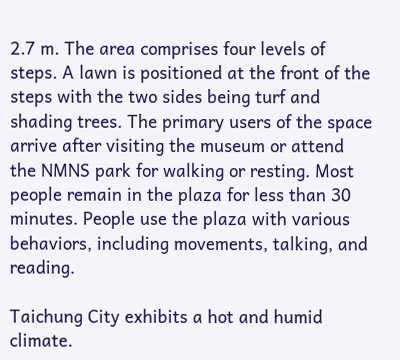2.7 m. The area comprises four levels of steps. A lawn is positioned at the front of the steps with the two sides being turf and shading trees. The primary users of the space arrive after visiting the museum or attend the NMNS park for walking or resting. Most people remain in the plaza for less than 30 minutes. People use the plaza with various behaviors, including movements, talking, and reading.

Taichung City exhibits a hot and humid climate.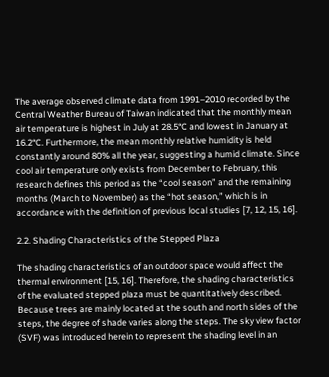The average observed climate data from 1991–2010 recorded by the Central Weather Bureau of Taiwan indicated that the monthly mean air temperature is highest in July at 28.5°C and lowest in January at 16.2°C. Furthermore, the mean monthly relative humidity is held constantly around 80% all the year, suggesting a humid climate. Since cool air temperature only exists from December to February, this research defines this period as the “cool season” and the remaining months (March to November) as the “hot season,” which is in accordance with the definition of previous local studies [7, 12, 15, 16].

2.2. Shading Characteristics of the Stepped Plaza

The shading characteristics of an outdoor space would affect the thermal environment [15, 16]. Therefore, the shading characteristics of the evaluated stepped plaza must be quantitatively described. Because trees are mainly located at the south and north sides of the steps, the degree of shade varies along the steps. The sky view factor (SVF) was introduced herein to represent the shading level in an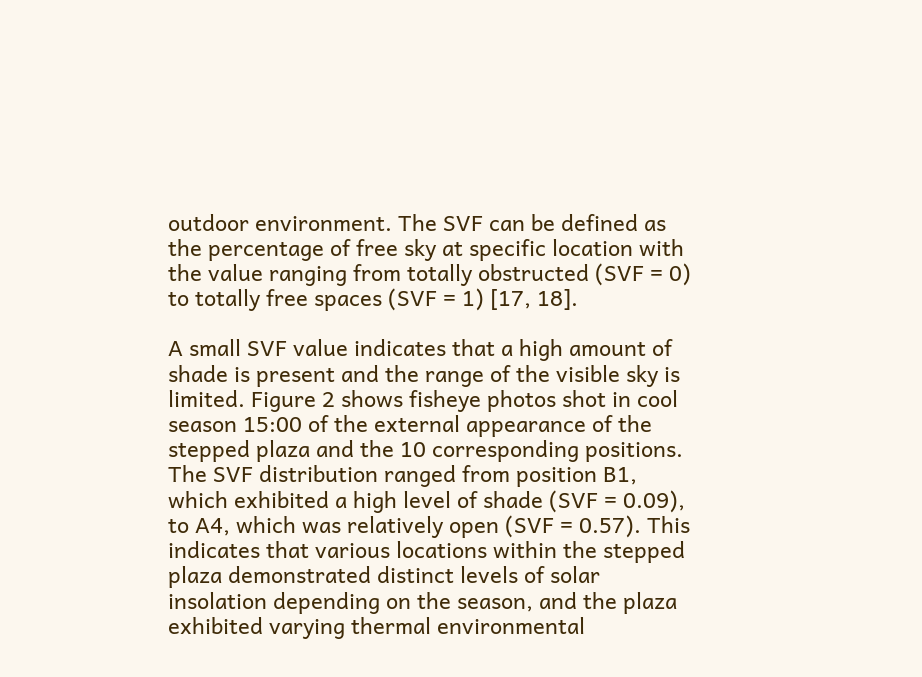outdoor environment. The SVF can be defined as the percentage of free sky at specific location with the value ranging from totally obstructed (SVF = 0) to totally free spaces (SVF = 1) [17, 18].

A small SVF value indicates that a high amount of shade is present and the range of the visible sky is limited. Figure 2 shows fisheye photos shot in cool season 15:00 of the external appearance of the stepped plaza and the 10 corresponding positions. The SVF distribution ranged from position B1, which exhibited a high level of shade (SVF = 0.09), to A4, which was relatively open (SVF = 0.57). This indicates that various locations within the stepped plaza demonstrated distinct levels of solar insolation depending on the season, and the plaza exhibited varying thermal environmental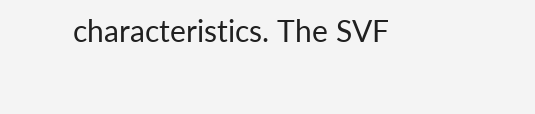characteristics. The SVF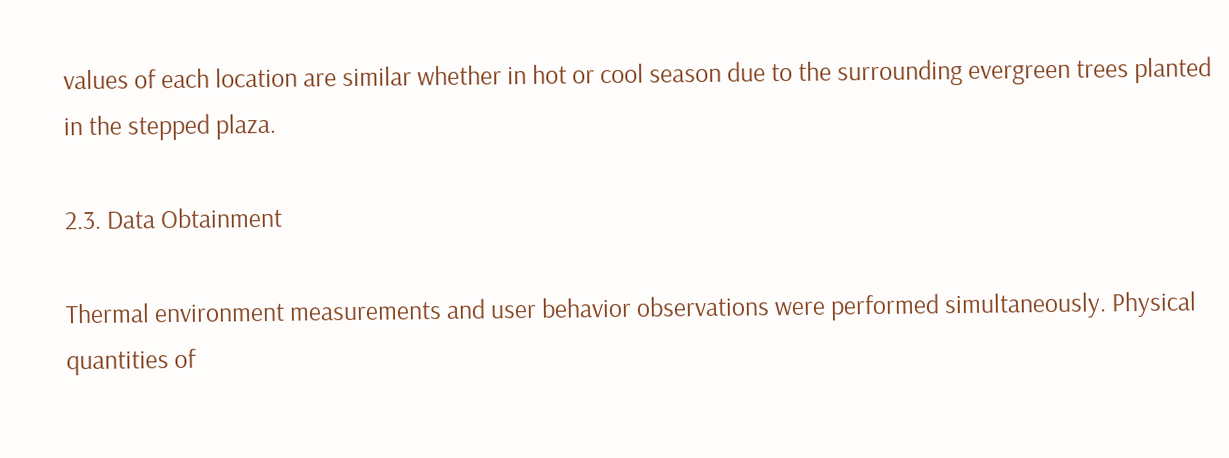values of each location are similar whether in hot or cool season due to the surrounding evergreen trees planted in the stepped plaza.

2.3. Data Obtainment

Thermal environment measurements and user behavior observations were performed simultaneously. Physical quantities of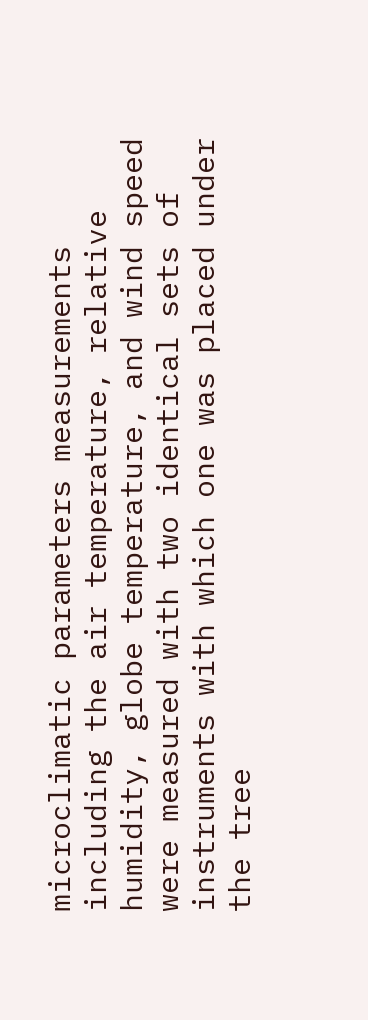microclimatic parameters measurements including the air temperature, relative humidity, globe temperature, and wind speed were measured with two identical sets of instruments with which one was placed under the tree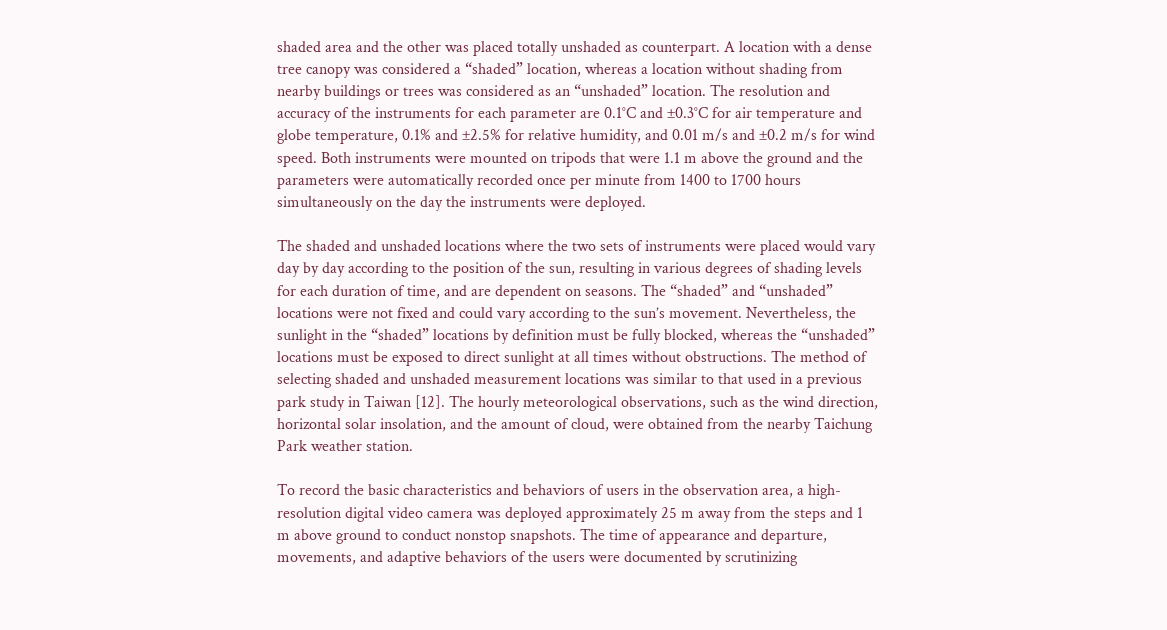shaded area and the other was placed totally unshaded as counterpart. A location with a dense tree canopy was considered a “shaded” location, whereas a location without shading from nearby buildings or trees was considered as an “unshaded” location. The resolution and accuracy of the instruments for each parameter are 0.1°C and ±0.3°C for air temperature and globe temperature, 0.1% and ±2.5% for relative humidity, and 0.01 m/s and ±0.2 m/s for wind speed. Both instruments were mounted on tripods that were 1.1 m above the ground and the parameters were automatically recorded once per minute from 1400 to 1700 hours simultaneously on the day the instruments were deployed.

The shaded and unshaded locations where the two sets of instruments were placed would vary day by day according to the position of the sun, resulting in various degrees of shading levels for each duration of time, and are dependent on seasons. The “shaded” and “unshaded” locations were not fixed and could vary according to the sun’s movement. Nevertheless, the sunlight in the “shaded” locations by definition must be fully blocked, whereas the “unshaded” locations must be exposed to direct sunlight at all times without obstructions. The method of selecting shaded and unshaded measurement locations was similar to that used in a previous park study in Taiwan [12]. The hourly meteorological observations, such as the wind direction, horizontal solar insolation, and the amount of cloud, were obtained from the nearby Taichung Park weather station.

To record the basic characteristics and behaviors of users in the observation area, a high-resolution digital video camera was deployed approximately 25 m away from the steps and 1 m above ground to conduct nonstop snapshots. The time of appearance and departure, movements, and adaptive behaviors of the users were documented by scrutinizing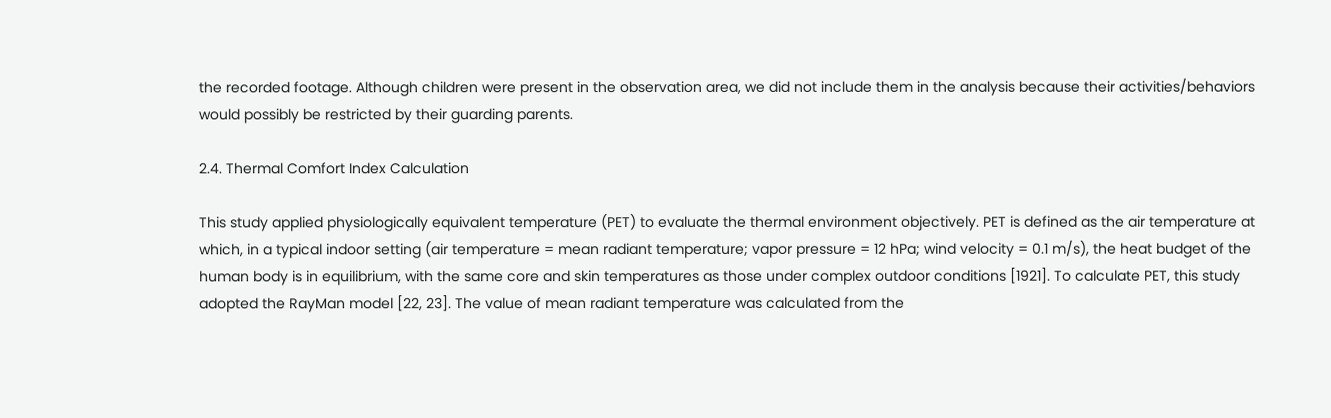the recorded footage. Although children were present in the observation area, we did not include them in the analysis because their activities/behaviors would possibly be restricted by their guarding parents.

2.4. Thermal Comfort Index Calculation

This study applied physiologically equivalent temperature (PET) to evaluate the thermal environment objectively. PET is defined as the air temperature at which, in a typical indoor setting (air temperature = mean radiant temperature; vapor pressure = 12 hPa; wind velocity = 0.1 m/s), the heat budget of the human body is in equilibrium, with the same core and skin temperatures as those under complex outdoor conditions [1921]. To calculate PET, this study adopted the RayMan model [22, 23]. The value of mean radiant temperature was calculated from the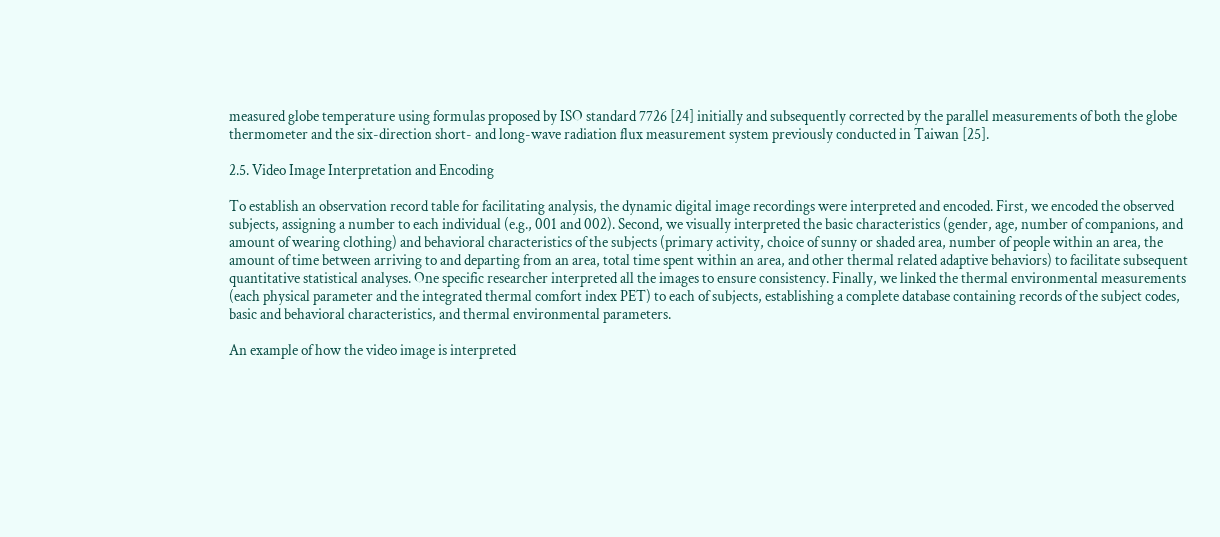measured globe temperature using formulas proposed by ISO standard 7726 [24] initially and subsequently corrected by the parallel measurements of both the globe thermometer and the six-direction short- and long-wave radiation flux measurement system previously conducted in Taiwan [25].

2.5. Video Image Interpretation and Encoding

To establish an observation record table for facilitating analysis, the dynamic digital image recordings were interpreted and encoded. First, we encoded the observed subjects, assigning a number to each individual (e.g., 001 and 002). Second, we visually interpreted the basic characteristics (gender, age, number of companions, and amount of wearing clothing) and behavioral characteristics of the subjects (primary activity, choice of sunny or shaded area, number of people within an area, the amount of time between arriving to and departing from an area, total time spent within an area, and other thermal related adaptive behaviors) to facilitate subsequent quantitative statistical analyses. One specific researcher interpreted all the images to ensure consistency. Finally, we linked the thermal environmental measurements (each physical parameter and the integrated thermal comfort index PET) to each of subjects, establishing a complete database containing records of the subject codes, basic and behavioral characteristics, and thermal environmental parameters.

An example of how the video image is interpreted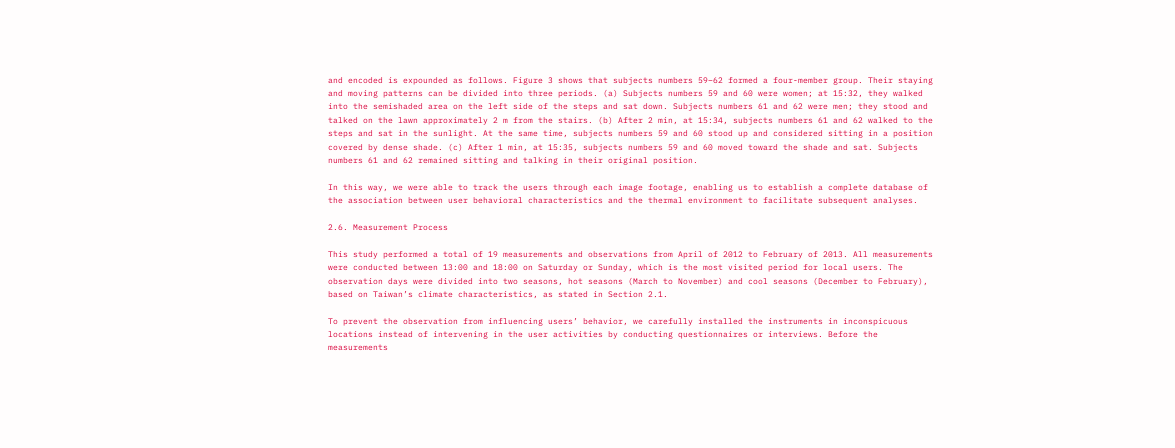and encoded is expounded as follows. Figure 3 shows that subjects numbers 59–62 formed a four-member group. Their staying and moving patterns can be divided into three periods. (a) Subjects numbers 59 and 60 were women; at 15:32, they walked into the semishaded area on the left side of the steps and sat down. Subjects numbers 61 and 62 were men; they stood and talked on the lawn approximately 2 m from the stairs. (b) After 2 min, at 15:34, subjects numbers 61 and 62 walked to the steps and sat in the sunlight. At the same time, subjects numbers 59 and 60 stood up and considered sitting in a position covered by dense shade. (c) After 1 min, at 15:35, subjects numbers 59 and 60 moved toward the shade and sat. Subjects numbers 61 and 62 remained sitting and talking in their original position.

In this way, we were able to track the users through each image footage, enabling us to establish a complete database of the association between user behavioral characteristics and the thermal environment to facilitate subsequent analyses.

2.6. Measurement Process

This study performed a total of 19 measurements and observations from April of 2012 to February of 2013. All measurements were conducted between 13:00 and 18:00 on Saturday or Sunday, which is the most visited period for local users. The observation days were divided into two seasons, hot seasons (March to November) and cool seasons (December to February), based on Taiwan’s climate characteristics, as stated in Section 2.1.

To prevent the observation from influencing users’ behavior, we carefully installed the instruments in inconspicuous locations instead of intervening in the user activities by conducting questionnaires or interviews. Before the measurements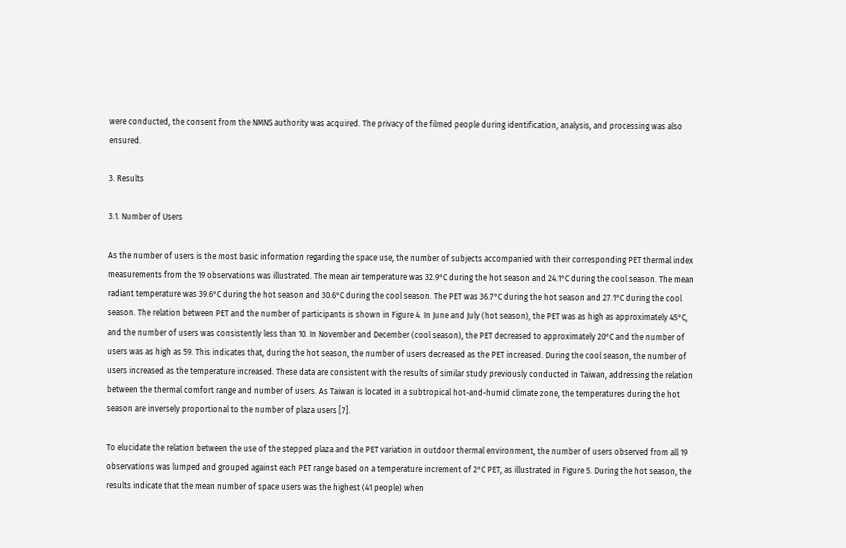were conducted, the consent from the NMNS authority was acquired. The privacy of the filmed people during identification, analysis, and processing was also ensured.

3. Results

3.1. Number of Users

As the number of users is the most basic information regarding the space use, the number of subjects accompanied with their corresponding PET thermal index measurements from the 19 observations was illustrated. The mean air temperature was 32.9°C during the hot season and 24.1°C during the cool season. The mean radiant temperature was 39.6°C during the hot season and 30.6°C during the cool season. The PET was 36.7°C during the hot season and 27.1°C during the cool season. The relation between PET and the number of participants is shown in Figure 4. In June and July (hot season), the PET was as high as approximately 45°C, and the number of users was consistently less than 10. In November and December (cool season), the PET decreased to approximately 20°C and the number of users was as high as 59. This indicates that, during the hot season, the number of users decreased as the PET increased. During the cool season, the number of users increased as the temperature increased. These data are consistent with the results of similar study previously conducted in Taiwan, addressing the relation between the thermal comfort range and number of users. As Taiwan is located in a subtropical hot-and-humid climate zone, the temperatures during the hot season are inversely proportional to the number of plaza users [7].

To elucidate the relation between the use of the stepped plaza and the PET variation in outdoor thermal environment, the number of users observed from all 19 observations was lumped and grouped against each PET range based on a temperature increment of 2°C PET, as illustrated in Figure 5. During the hot season, the results indicate that the mean number of space users was the highest (41 people) when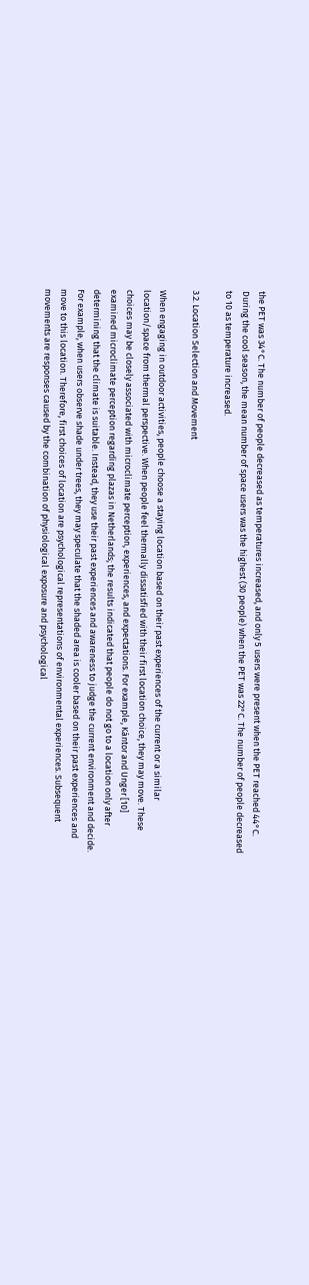the PET was 34°C. The number of people decreased as temperatures increased, and only 5 users were present when the PET reached 44°C. During the cool season, the mean number of space users was the highest (30 people) when the PET was 22°C. The number of people decreased to 10 as temperature increased.

3.2. Location Selection and Movement

When engaging in outdoor activities, people choose a staying location based on their past experiences of the current or a similar location/space from thermal perspective. When people feel thermally dissatisfied with their first location choice, they may move. These choices may be closely associated with microclimate perception, experiences, and expectations. For example, Kántor and Unger [10] examined microclimate perception regarding plazas in Netherlands; the results indicated that people do not go to a location only after determining that the climate is suitable. Instead, they use their past experiences and awareness to judge the current environment and decide. For example, when users observe shade under trees, they may speculate that the shaded area is cooler based on their past experiences and move to this location. Therefore, first choices of location are psychological representations of environmental experiences. Subsequent movements are responses caused by the combination of physiological exposure and psychological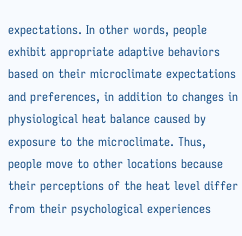expectations. In other words, people exhibit appropriate adaptive behaviors based on their microclimate expectations and preferences, in addition to changes in physiological heat balance caused by exposure to the microclimate. Thus, people move to other locations because their perceptions of the heat level differ from their psychological experiences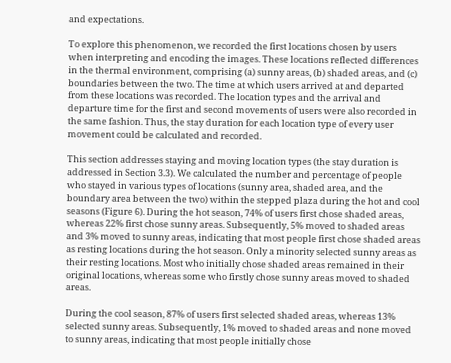and expectations.

To explore this phenomenon, we recorded the first locations chosen by users when interpreting and encoding the images. These locations reflected differences in the thermal environment, comprising (a) sunny areas, (b) shaded areas, and (c) boundaries between the two. The time at which users arrived at and departed from these locations was recorded. The location types and the arrival and departure time for the first and second movements of users were also recorded in the same fashion. Thus, the stay duration for each location type of every user movement could be calculated and recorded.

This section addresses staying and moving location types (the stay duration is addressed in Section 3.3). We calculated the number and percentage of people who stayed in various types of locations (sunny area, shaded area, and the boundary area between the two) within the stepped plaza during the hot and cool seasons (Figure 6). During the hot season, 74% of users first chose shaded areas, whereas 22% first chose sunny areas. Subsequently, 5% moved to shaded areas and 3% moved to sunny areas, indicating that most people first chose shaded areas as resting locations during the hot season. Only a minority selected sunny areas as their resting locations. Most who initially chose shaded areas remained in their original locations, whereas some who firstly chose sunny areas moved to shaded areas.

During the cool season, 87% of users first selected shaded areas, whereas 13% selected sunny areas. Subsequently, 1% moved to shaded areas and none moved to sunny areas, indicating that most people initially chose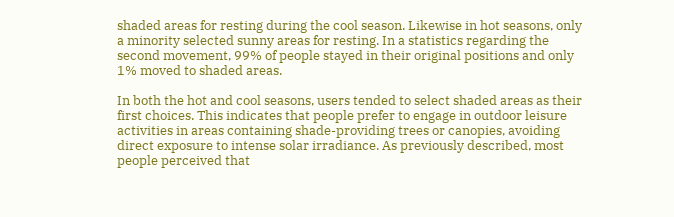shaded areas for resting during the cool season. Likewise in hot seasons, only a minority selected sunny areas for resting. In a statistics regarding the second movement, 99% of people stayed in their original positions and only 1% moved to shaded areas.

In both the hot and cool seasons, users tended to select shaded areas as their first choices. This indicates that people prefer to engage in outdoor leisure activities in areas containing shade-providing trees or canopies, avoiding direct exposure to intense solar irradiance. As previously described, most people perceived that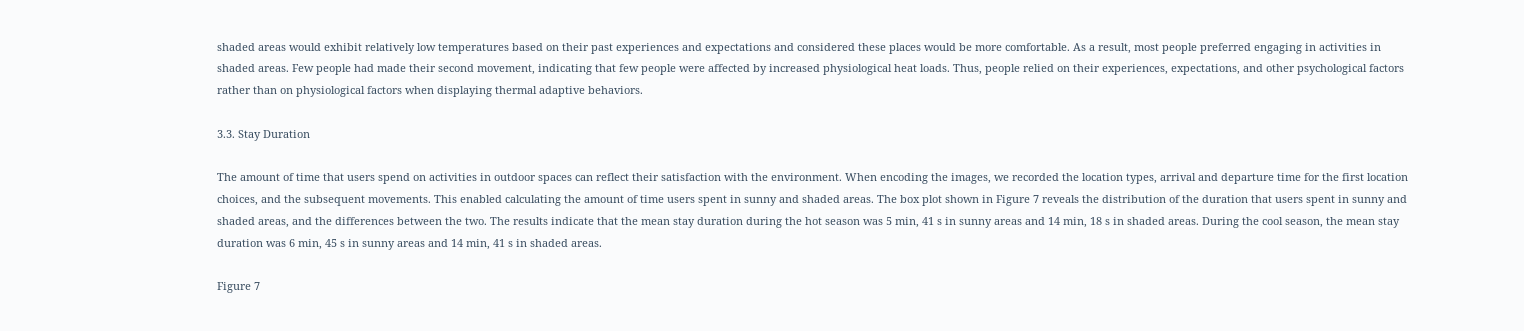shaded areas would exhibit relatively low temperatures based on their past experiences and expectations and considered these places would be more comfortable. As a result, most people preferred engaging in activities in shaded areas. Few people had made their second movement, indicating that few people were affected by increased physiological heat loads. Thus, people relied on their experiences, expectations, and other psychological factors rather than on physiological factors when displaying thermal adaptive behaviors.

3.3. Stay Duration

The amount of time that users spend on activities in outdoor spaces can reflect their satisfaction with the environment. When encoding the images, we recorded the location types, arrival and departure time for the first location choices, and the subsequent movements. This enabled calculating the amount of time users spent in sunny and shaded areas. The box plot shown in Figure 7 reveals the distribution of the duration that users spent in sunny and shaded areas, and the differences between the two. The results indicate that the mean stay duration during the hot season was 5 min, 41 s in sunny areas and 14 min, 18 s in shaded areas. During the cool season, the mean stay duration was 6 min, 45 s in sunny areas and 14 min, 41 s in shaded areas.

Figure 7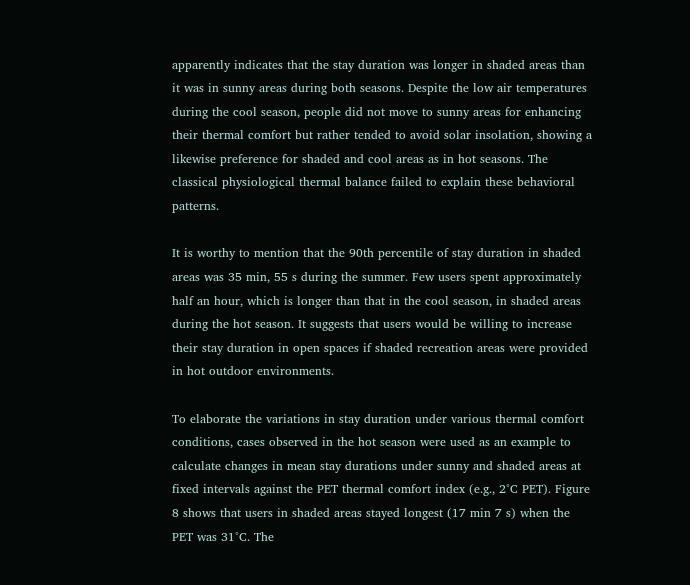apparently indicates that the stay duration was longer in shaded areas than it was in sunny areas during both seasons. Despite the low air temperatures during the cool season, people did not move to sunny areas for enhancing their thermal comfort but rather tended to avoid solar insolation, showing a likewise preference for shaded and cool areas as in hot seasons. The classical physiological thermal balance failed to explain these behavioral patterns.

It is worthy to mention that the 90th percentile of stay duration in shaded areas was 35 min, 55 s during the summer. Few users spent approximately half an hour, which is longer than that in the cool season, in shaded areas during the hot season. It suggests that users would be willing to increase their stay duration in open spaces if shaded recreation areas were provided in hot outdoor environments.

To elaborate the variations in stay duration under various thermal comfort conditions, cases observed in the hot season were used as an example to calculate changes in mean stay durations under sunny and shaded areas at fixed intervals against the PET thermal comfort index (e.g., 2°C PET). Figure 8 shows that users in shaded areas stayed longest (17 min 7 s) when the PET was 31°C. The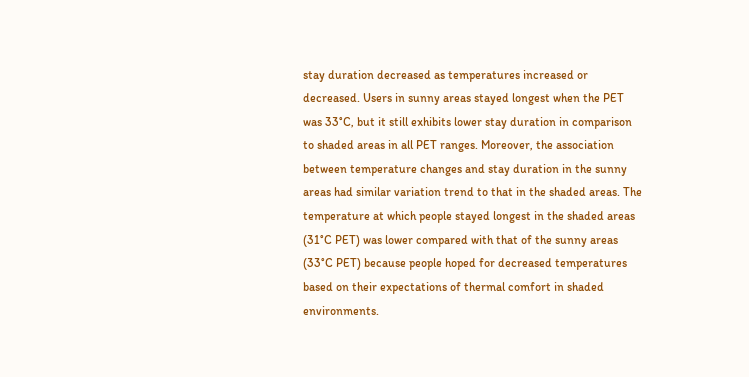stay duration decreased as temperatures increased or decreased. Users in sunny areas stayed longest when the PET was 33°C, but it still exhibits lower stay duration in comparison to shaded areas in all PET ranges. Moreover, the association between temperature changes and stay duration in the sunny areas had similar variation trend to that in the shaded areas. The temperature at which people stayed longest in the shaded areas (31°C PET) was lower compared with that of the sunny areas (33°C PET) because people hoped for decreased temperatures based on their expectations of thermal comfort in shaded environments.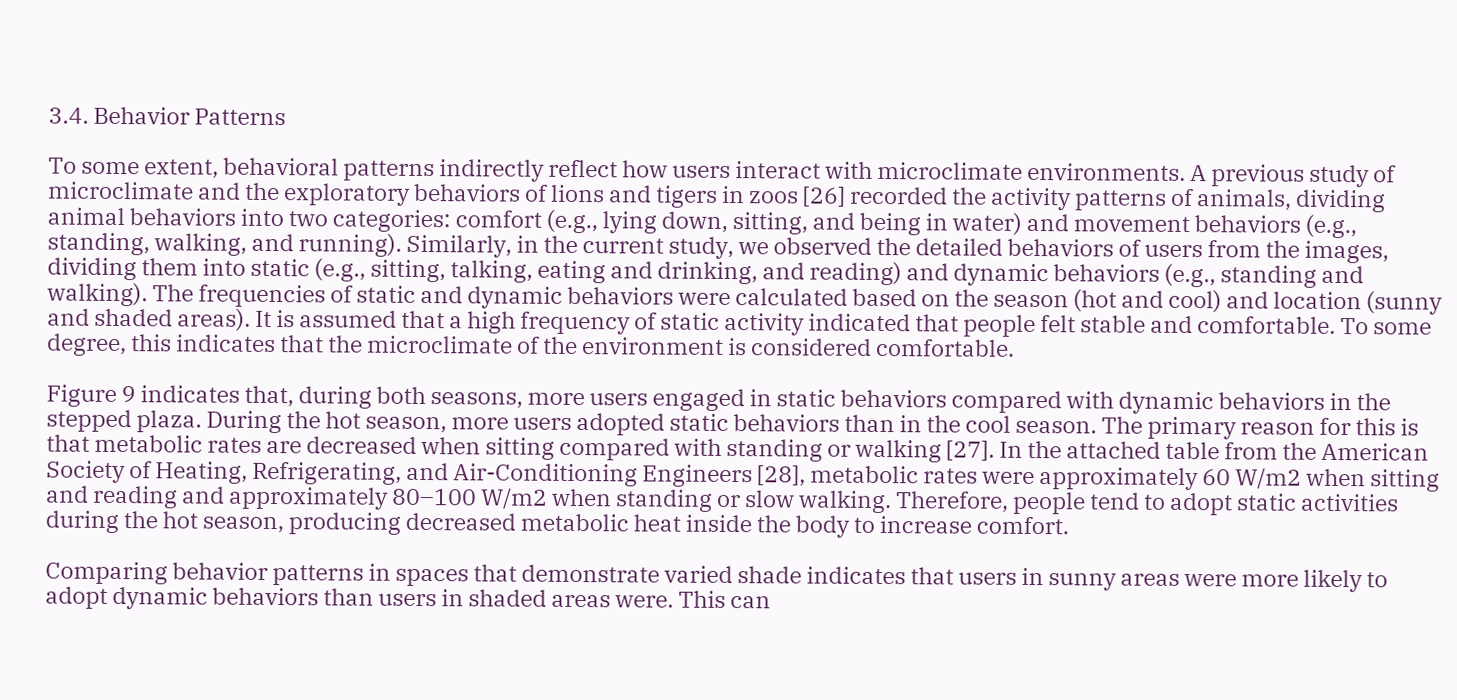3.4. Behavior Patterns

To some extent, behavioral patterns indirectly reflect how users interact with microclimate environments. A previous study of microclimate and the exploratory behaviors of lions and tigers in zoos [26] recorded the activity patterns of animals, dividing animal behaviors into two categories: comfort (e.g., lying down, sitting, and being in water) and movement behaviors (e.g., standing, walking, and running). Similarly, in the current study, we observed the detailed behaviors of users from the images, dividing them into static (e.g., sitting, talking, eating and drinking, and reading) and dynamic behaviors (e.g., standing and walking). The frequencies of static and dynamic behaviors were calculated based on the season (hot and cool) and location (sunny and shaded areas). It is assumed that a high frequency of static activity indicated that people felt stable and comfortable. To some degree, this indicates that the microclimate of the environment is considered comfortable.

Figure 9 indicates that, during both seasons, more users engaged in static behaviors compared with dynamic behaviors in the stepped plaza. During the hot season, more users adopted static behaviors than in the cool season. The primary reason for this is that metabolic rates are decreased when sitting compared with standing or walking [27]. In the attached table from the American Society of Heating, Refrigerating, and Air-Conditioning Engineers [28], metabolic rates were approximately 60 W/m2 when sitting and reading and approximately 80–100 W/m2 when standing or slow walking. Therefore, people tend to adopt static activities during the hot season, producing decreased metabolic heat inside the body to increase comfort.

Comparing behavior patterns in spaces that demonstrate varied shade indicates that users in sunny areas were more likely to adopt dynamic behaviors than users in shaded areas were. This can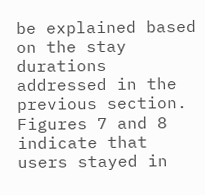be explained based on the stay durations addressed in the previous section. Figures 7 and 8 indicate that users stayed in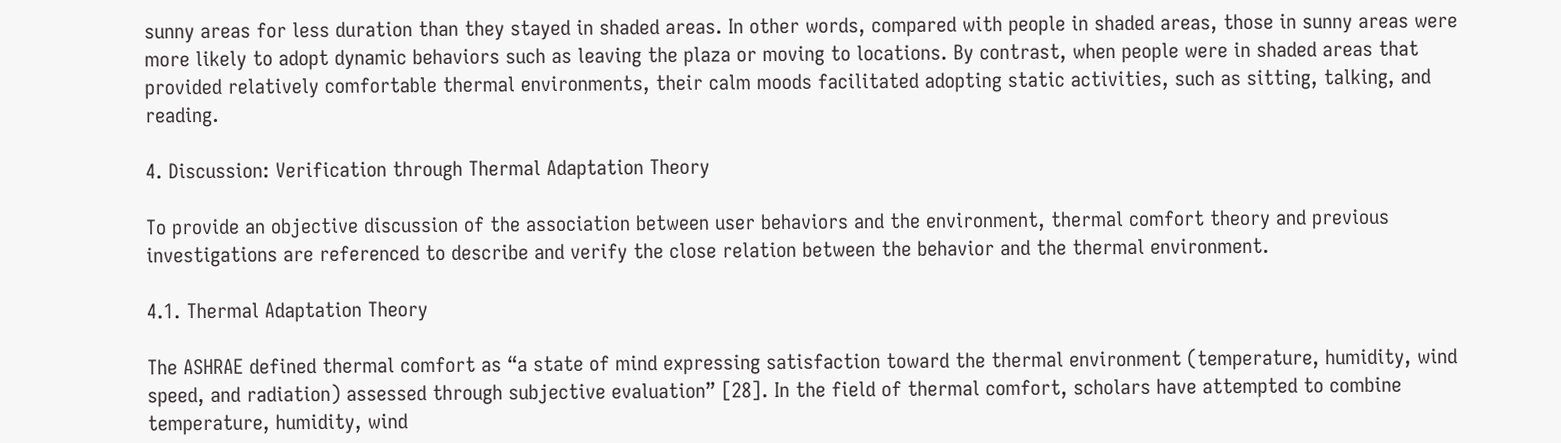sunny areas for less duration than they stayed in shaded areas. In other words, compared with people in shaded areas, those in sunny areas were more likely to adopt dynamic behaviors such as leaving the plaza or moving to locations. By contrast, when people were in shaded areas that provided relatively comfortable thermal environments, their calm moods facilitated adopting static activities, such as sitting, talking, and reading.

4. Discussion: Verification through Thermal Adaptation Theory

To provide an objective discussion of the association between user behaviors and the environment, thermal comfort theory and previous investigations are referenced to describe and verify the close relation between the behavior and the thermal environment.

4.1. Thermal Adaptation Theory

The ASHRAE defined thermal comfort as “a state of mind expressing satisfaction toward the thermal environment (temperature, humidity, wind speed, and radiation) assessed through subjective evaluation” [28]. In the field of thermal comfort, scholars have attempted to combine temperature, humidity, wind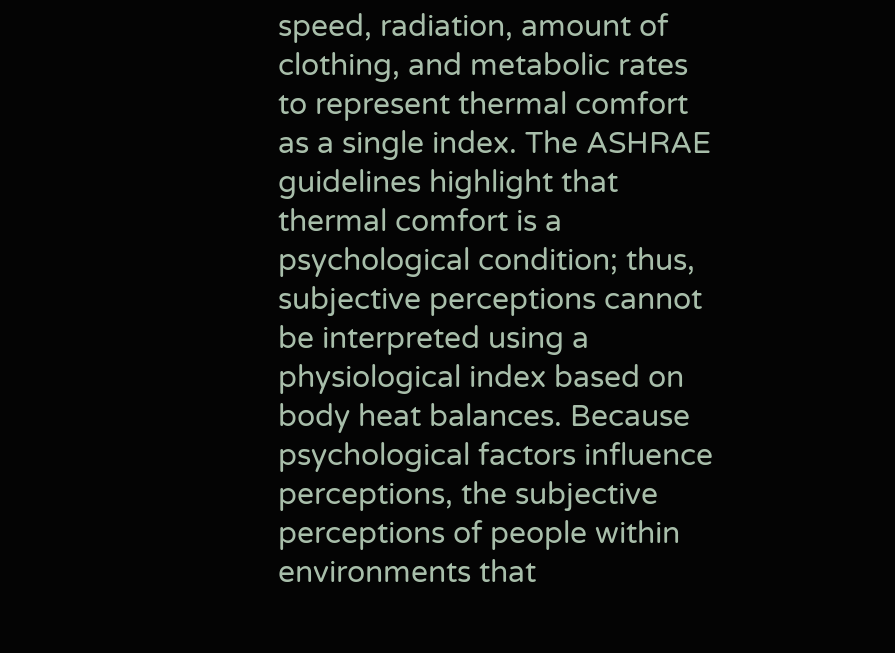speed, radiation, amount of clothing, and metabolic rates to represent thermal comfort as a single index. The ASHRAE guidelines highlight that thermal comfort is a psychological condition; thus, subjective perceptions cannot be interpreted using a physiological index based on body heat balances. Because psychological factors influence perceptions, the subjective perceptions of people within environments that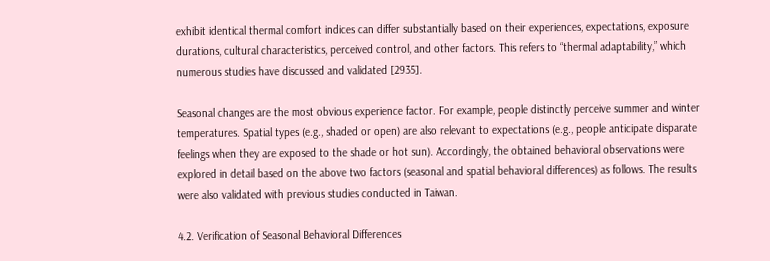exhibit identical thermal comfort indices can differ substantially based on their experiences, expectations, exposure durations, cultural characteristics, perceived control, and other factors. This refers to “thermal adaptability,” which numerous studies have discussed and validated [2935].

Seasonal changes are the most obvious experience factor. For example, people distinctly perceive summer and winter temperatures. Spatial types (e.g., shaded or open) are also relevant to expectations (e.g., people anticipate disparate feelings when they are exposed to the shade or hot sun). Accordingly, the obtained behavioral observations were explored in detail based on the above two factors (seasonal and spatial behavioral differences) as follows. The results were also validated with previous studies conducted in Taiwan.

4.2. Verification of Seasonal Behavioral Differences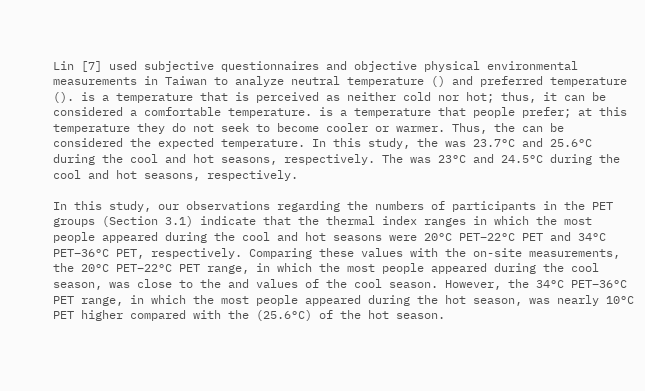Lin [7] used subjective questionnaires and objective physical environmental measurements in Taiwan to analyze neutral temperature () and preferred temperature (). is a temperature that is perceived as neither cold nor hot; thus, it can be considered a comfortable temperature. is a temperature that people prefer; at this temperature they do not seek to become cooler or warmer. Thus, the can be considered the expected temperature. In this study, the was 23.7°C and 25.6°C during the cool and hot seasons, respectively. The was 23°C and 24.5°C during the cool and hot seasons, respectively.

In this study, our observations regarding the numbers of participants in the PET groups (Section 3.1) indicate that the thermal index ranges in which the most people appeared during the cool and hot seasons were 20°C PET–22°C PET and 34°C PET–36°C PET, respectively. Comparing these values with the on-site measurements, the 20°C PET–22°C PET range, in which the most people appeared during the cool season, was close to the and values of the cool season. However, the 34°C PET–36°C PET range, in which the most people appeared during the hot season, was nearly 10°C PET higher compared with the (25.6°C) of the hot season.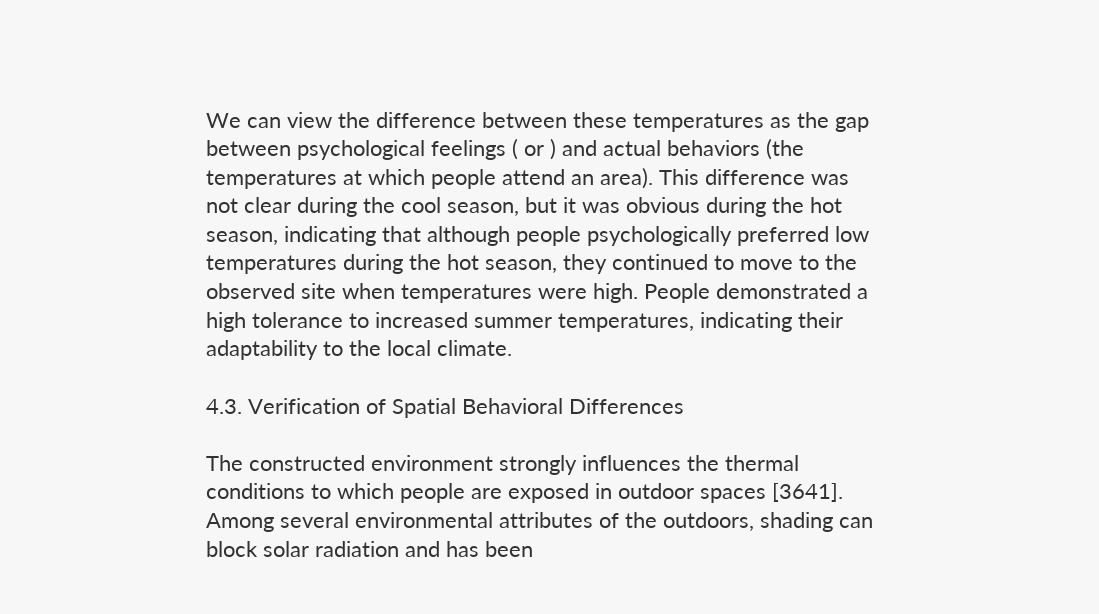We can view the difference between these temperatures as the gap between psychological feelings ( or ) and actual behaviors (the temperatures at which people attend an area). This difference was not clear during the cool season, but it was obvious during the hot season, indicating that although people psychologically preferred low temperatures during the hot season, they continued to move to the observed site when temperatures were high. People demonstrated a high tolerance to increased summer temperatures, indicating their adaptability to the local climate.

4.3. Verification of Spatial Behavioral Differences

The constructed environment strongly influences the thermal conditions to which people are exposed in outdoor spaces [3641]. Among several environmental attributes of the outdoors, shading can block solar radiation and has been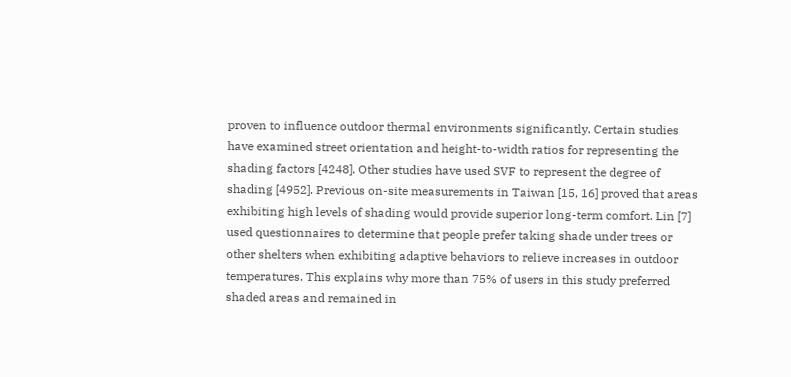proven to influence outdoor thermal environments significantly. Certain studies have examined street orientation and height-to-width ratios for representing the shading factors [4248]. Other studies have used SVF to represent the degree of shading [4952]. Previous on-site measurements in Taiwan [15, 16] proved that areas exhibiting high levels of shading would provide superior long-term comfort. Lin [7] used questionnaires to determine that people prefer taking shade under trees or other shelters when exhibiting adaptive behaviors to relieve increases in outdoor temperatures. This explains why more than 75% of users in this study preferred shaded areas and remained in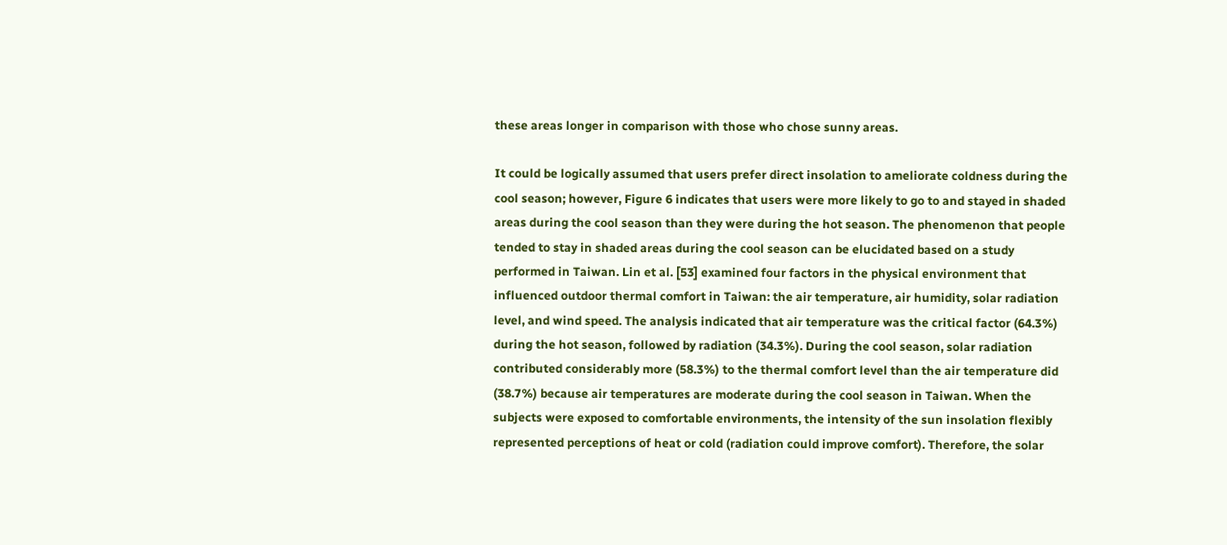these areas longer in comparison with those who chose sunny areas.

It could be logically assumed that users prefer direct insolation to ameliorate coldness during the cool season; however, Figure 6 indicates that users were more likely to go to and stayed in shaded areas during the cool season than they were during the hot season. The phenomenon that people tended to stay in shaded areas during the cool season can be elucidated based on a study performed in Taiwan. Lin et al. [53] examined four factors in the physical environment that influenced outdoor thermal comfort in Taiwan: the air temperature, air humidity, solar radiation level, and wind speed. The analysis indicated that air temperature was the critical factor (64.3%) during the hot season, followed by radiation (34.3%). During the cool season, solar radiation contributed considerably more (58.3%) to the thermal comfort level than the air temperature did (38.7%) because air temperatures are moderate during the cool season in Taiwan. When the subjects were exposed to comfortable environments, the intensity of the sun insolation flexibly represented perceptions of heat or cold (radiation could improve comfort). Therefore, the solar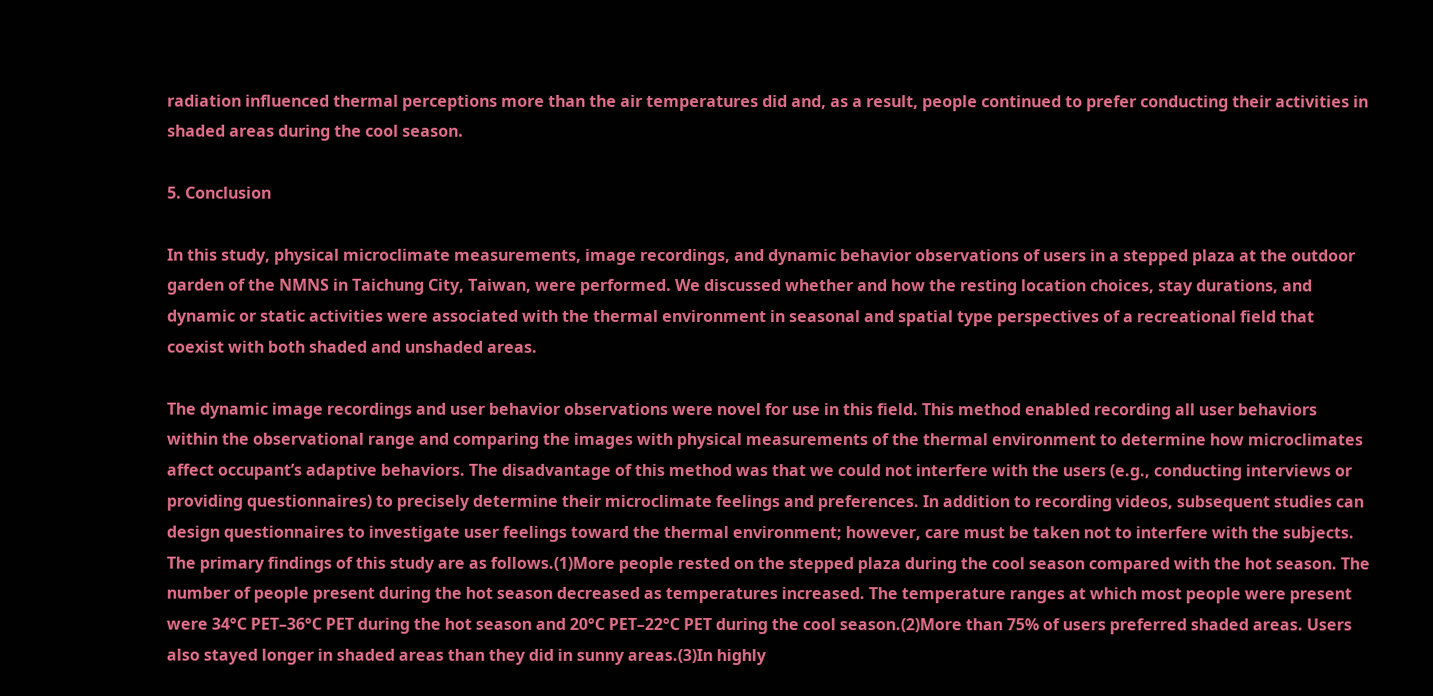radiation influenced thermal perceptions more than the air temperatures did and, as a result, people continued to prefer conducting their activities in shaded areas during the cool season.

5. Conclusion

In this study, physical microclimate measurements, image recordings, and dynamic behavior observations of users in a stepped plaza at the outdoor garden of the NMNS in Taichung City, Taiwan, were performed. We discussed whether and how the resting location choices, stay durations, and dynamic or static activities were associated with the thermal environment in seasonal and spatial type perspectives of a recreational field that coexist with both shaded and unshaded areas.

The dynamic image recordings and user behavior observations were novel for use in this field. This method enabled recording all user behaviors within the observational range and comparing the images with physical measurements of the thermal environment to determine how microclimates affect occupant’s adaptive behaviors. The disadvantage of this method was that we could not interfere with the users (e.g., conducting interviews or providing questionnaires) to precisely determine their microclimate feelings and preferences. In addition to recording videos, subsequent studies can design questionnaires to investigate user feelings toward the thermal environment; however, care must be taken not to interfere with the subjects. The primary findings of this study are as follows.(1)More people rested on the stepped plaza during the cool season compared with the hot season. The number of people present during the hot season decreased as temperatures increased. The temperature ranges at which most people were present were 34°C PET–36°C PET during the hot season and 20°C PET–22°C PET during the cool season.(2)More than 75% of users preferred shaded areas. Users also stayed longer in shaded areas than they did in sunny areas.(3)In highly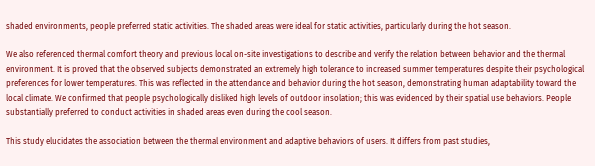shaded environments, people preferred static activities. The shaded areas were ideal for static activities, particularly during the hot season.

We also referenced thermal comfort theory and previous local on-site investigations to describe and verify the relation between behavior and the thermal environment. It is proved that the observed subjects demonstrated an extremely high tolerance to increased summer temperatures despite their psychological preferences for lower temperatures. This was reflected in the attendance and behavior during the hot season, demonstrating human adaptability toward the local climate. We confirmed that people psychologically disliked high levels of outdoor insolation; this was evidenced by their spatial use behaviors. People substantially preferred to conduct activities in shaded areas even during the cool season.

This study elucidates the association between the thermal environment and adaptive behaviors of users. It differs from past studies,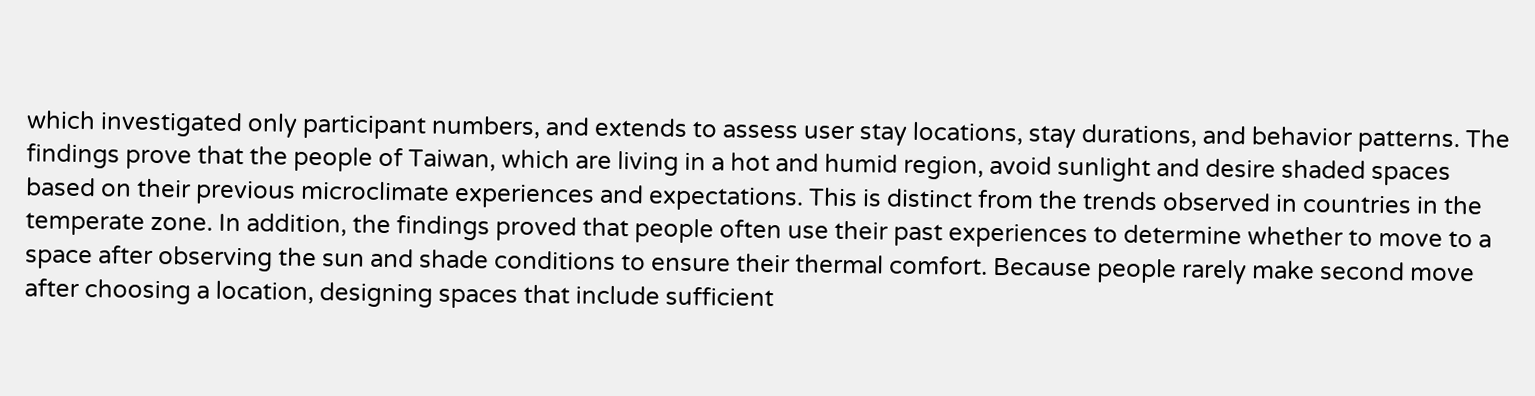which investigated only participant numbers, and extends to assess user stay locations, stay durations, and behavior patterns. The findings prove that the people of Taiwan, which are living in a hot and humid region, avoid sunlight and desire shaded spaces based on their previous microclimate experiences and expectations. This is distinct from the trends observed in countries in the temperate zone. In addition, the findings proved that people often use their past experiences to determine whether to move to a space after observing the sun and shade conditions to ensure their thermal comfort. Because people rarely make second move after choosing a location, designing spaces that include sufficient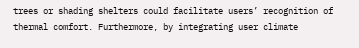trees or shading shelters could facilitate users’ recognition of thermal comfort. Furthermore, by integrating user climate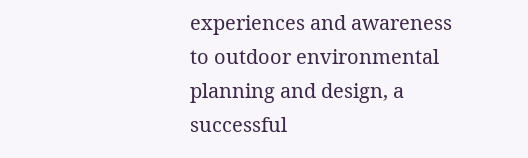experiences and awareness to outdoor environmental planning and design, a successful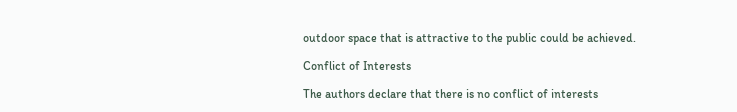outdoor space that is attractive to the public could be achieved.

Conflict of Interests

The authors declare that there is no conflict of interests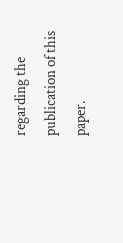regarding the publication of this paper.